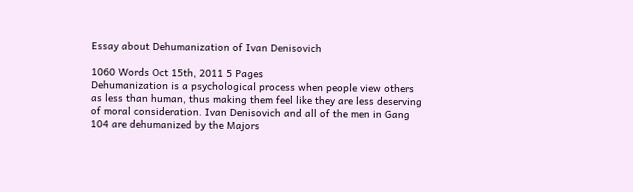Essay about Dehumanization of Ivan Denisovich

1060 Words Oct 15th, 2011 5 Pages
Dehumanization is a psychological process when people view others as less than human, thus making them feel like they are less deserving of moral consideration. Ivan Denisovich and all of the men in Gang 104 are dehumanized by the Majors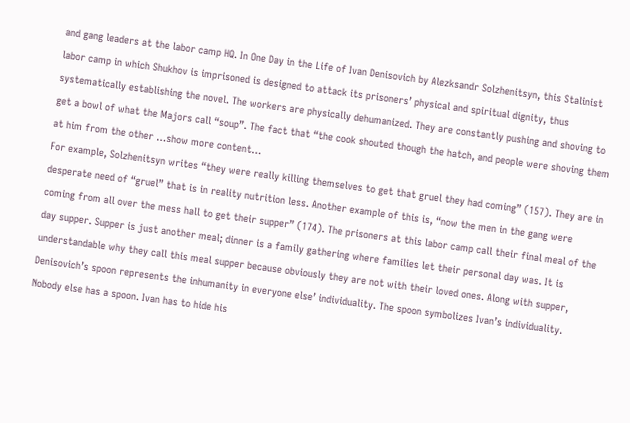and gang leaders at the labor camp HQ. In One Day in the Life of Ivan Denisovich by Alezksandr Solzhenitsyn, this Stalinist labor camp in which Shukhov is imprisoned is designed to attack its prisoners’ physical and spiritual dignity, thus systematically establishing the novel. The workers are physically dehumanized. They are constantly pushing and shoving to get a bowl of what the Majors call “soup”. The fact that “the cook shouted though the hatch, and people were shoving them at him from the other …show more content…
For example, Solzhenitsyn writes “they were really killing themselves to get that gruel they had coming” (157). They are in desperate need of “gruel” that is in reality nutrition less. Another example of this is, “now the men in the gang were coming from all over the mess hall to get their supper” (174). The prisoners at this labor camp call their final meal of the day supper. Supper is just another meal; dinner is a family gathering where families let their personal day was. It is understandable why they call this meal supper because obviously they are not with their loved ones. Along with supper, Denisovich’s spoon represents the inhumanity in everyone else’ individuality. The spoon symbolizes Ivan’s individuality. Nobody else has a spoon. Ivan has to hide his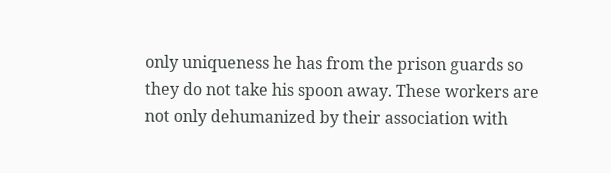only uniqueness he has from the prison guards so they do not take his spoon away. These workers are not only dehumanized by their association with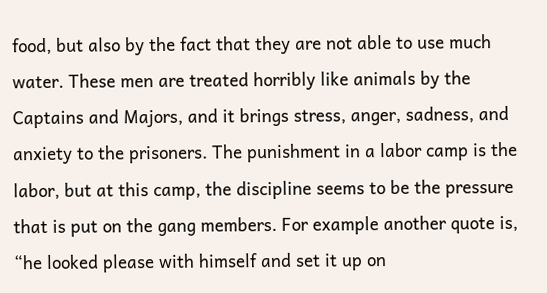food, but also by the fact that they are not able to use much water. These men are treated horribly like animals by the Captains and Majors, and it brings stress, anger, sadness, and anxiety to the prisoners. The punishment in a labor camp is the labor, but at this camp, the discipline seems to be the pressure that is put on the gang members. For example another quote is, “he looked please with himself and set it up on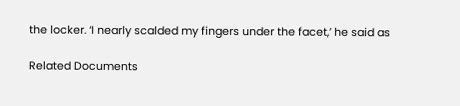the locker. ‘I nearly scalded my fingers under the facet,’ he said as

Related Documents